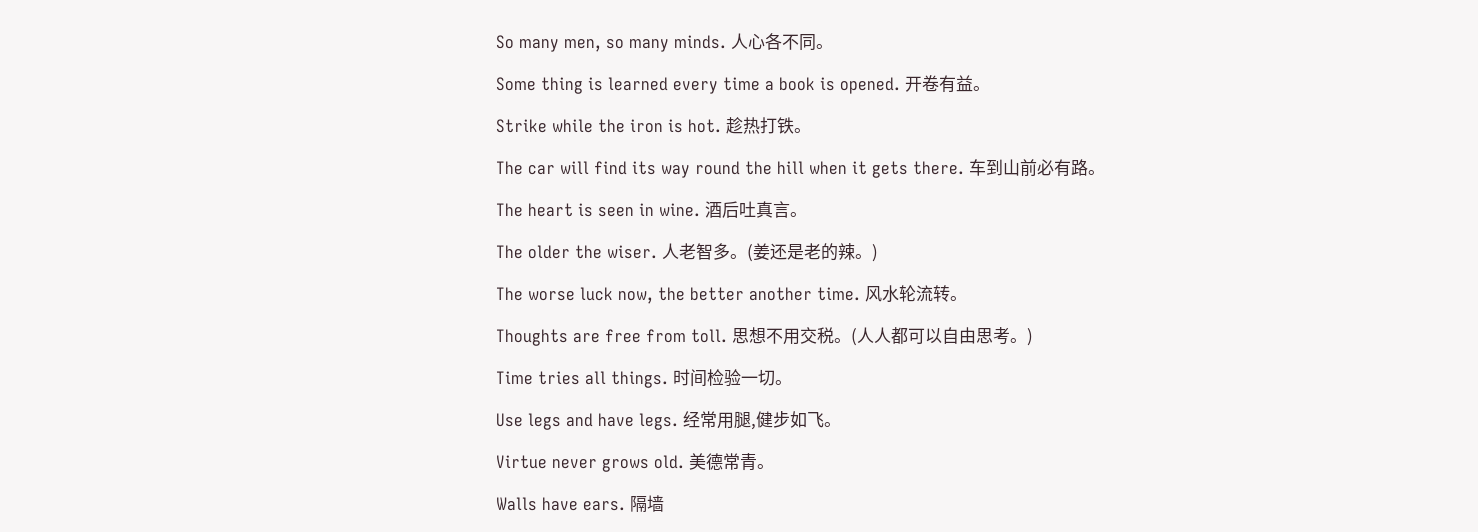So many men, so many minds. 人心各不同。

Some thing is learned every time a book is opened. 开卷有益。

Strike while the iron is hot. 趁热打铁。

The car will find its way round the hill when it gets there. 车到山前必有路。

The heart is seen in wine. 酒后吐真言。

The older the wiser. 人老智多。(姜还是老的辣。)

The worse luck now, the better another time. 风水轮流转。

Thoughts are free from toll. 思想不用交税。(人人都可以自由思考。)

Time tries all things. 时间检验一切。

Use legs and have legs. 经常用腿,健步如飞。

Virtue never grows old. 美德常青。

Walls have ears. 隔墙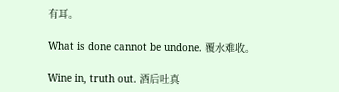有耳。

What is done cannot be undone. 覆水难收。

Wine in, truth out. 酒后吐真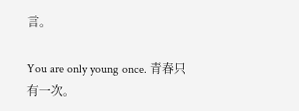言。

You are only young once. 青春只有一次。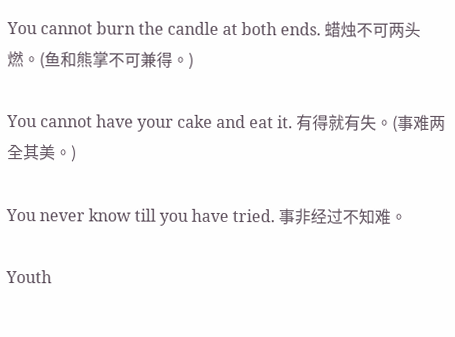You cannot burn the candle at both ends. 蜡烛不可两头燃。(鱼和熊掌不可兼得。)

You cannot have your cake and eat it. 有得就有失。(事难两全其美。)

You never know till you have tried. 事非经过不知难。

Youth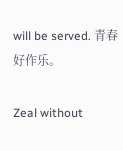will be served. 青春好作乐。

Zeal without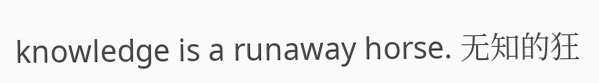knowledge is a runaway horse. 无知的狂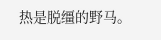热是脱缰的野马。